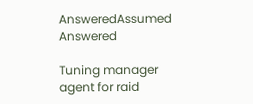AnsweredAssumed Answered

Tuning manager agent for raid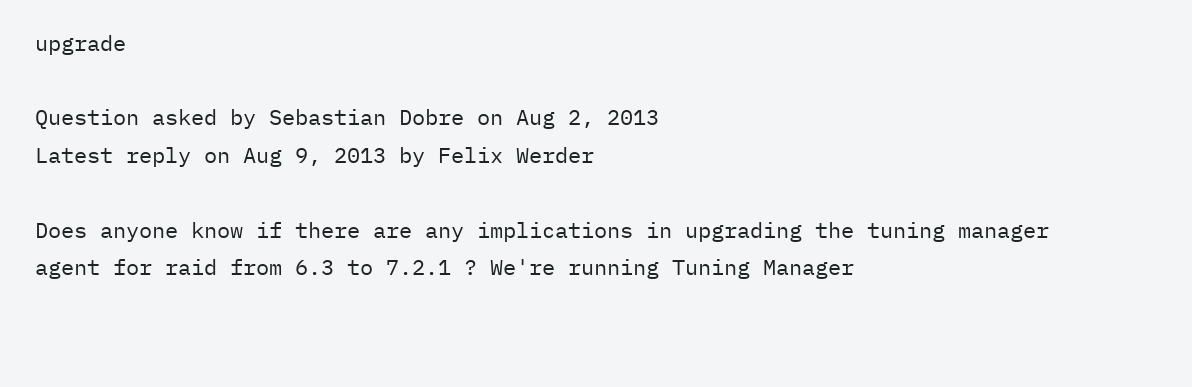upgrade

Question asked by Sebastian Dobre on Aug 2, 2013
Latest reply on Aug 9, 2013 by Felix Werder

Does anyone know if there are any implications in upgrading the tuning manager agent for raid from 6.3 to 7.2.1 ? We're running Tuning Manager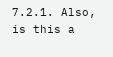7.2.1. Also, is this a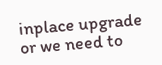inplace upgrade or we need to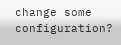change some configuration?